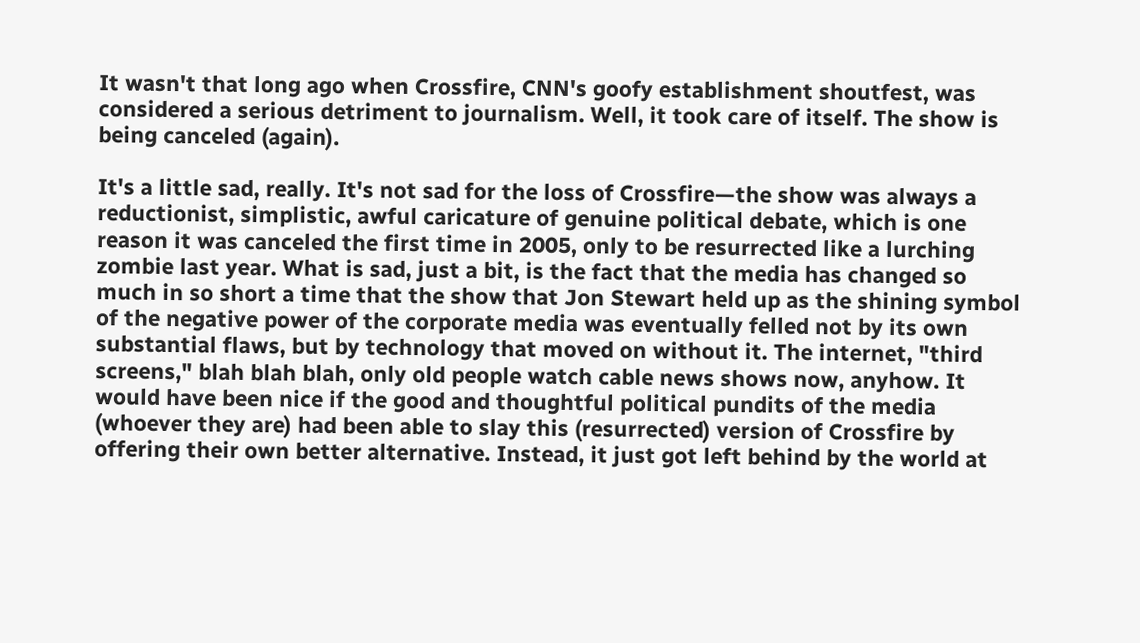It wasn't that long ago when Crossfire, CNN's goofy establishment shoutfest, was considered a serious detriment to journalism. Well, it took care of itself. The show is being canceled (again).

It's a little sad, really. It's not sad for the loss of Crossfire—the show was always a reductionist, simplistic, awful caricature of genuine political debate, which is one reason it was canceled the first time in 2005, only to be resurrected like a lurching zombie last year. What is sad, just a bit, is the fact that the media has changed so much in so short a time that the show that Jon Stewart held up as the shining symbol of the negative power of the corporate media was eventually felled not by its own substantial flaws, but by technology that moved on without it. The internet, "third screens," blah blah blah, only old people watch cable news shows now, anyhow. It would have been nice if the good and thoughtful political pundits of the media (whoever they are) had been able to slay this (resurrected) version of Crossfire by offering their own better alternative. Instead, it just got left behind by the world at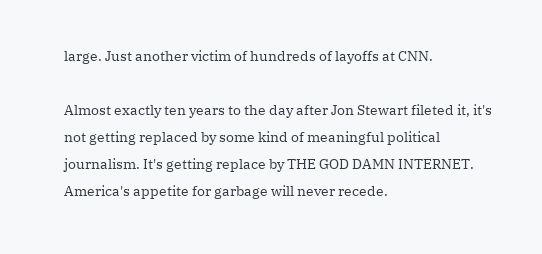large. Just another victim of hundreds of layoffs at CNN.

Almost exactly ten years to the day after Jon Stewart fileted it, it's not getting replaced by some kind of meaningful political journalism. It's getting replace by THE GOD DAMN INTERNET. America's appetite for garbage will never recede.